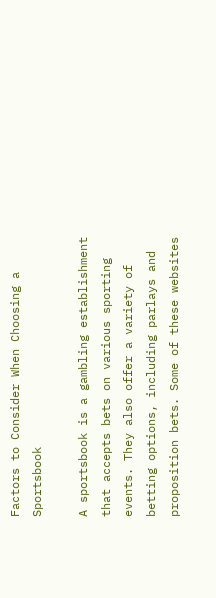Factors to Consider When Choosing a Sportsbook

A sportsbook is a gambling establishment that accepts bets on various sporting events. They also offer a variety of betting options, including parlays and proposition bets. Some of these websites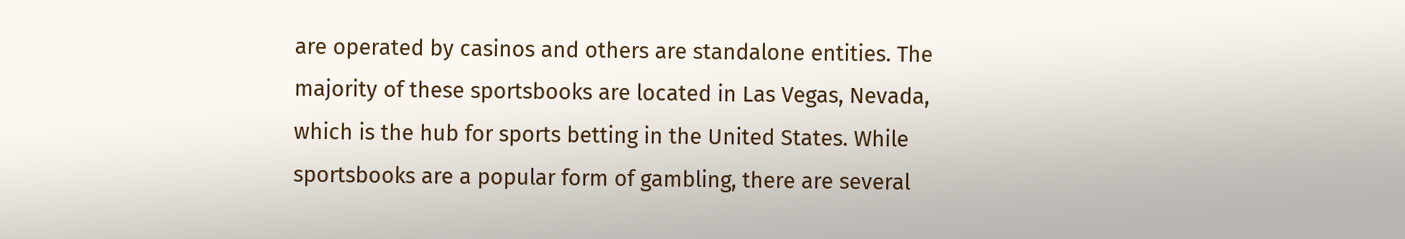are operated by casinos and others are standalone entities. The majority of these sportsbooks are located in Las Vegas, Nevada, which is the hub for sports betting in the United States. While sportsbooks are a popular form of gambling, there are several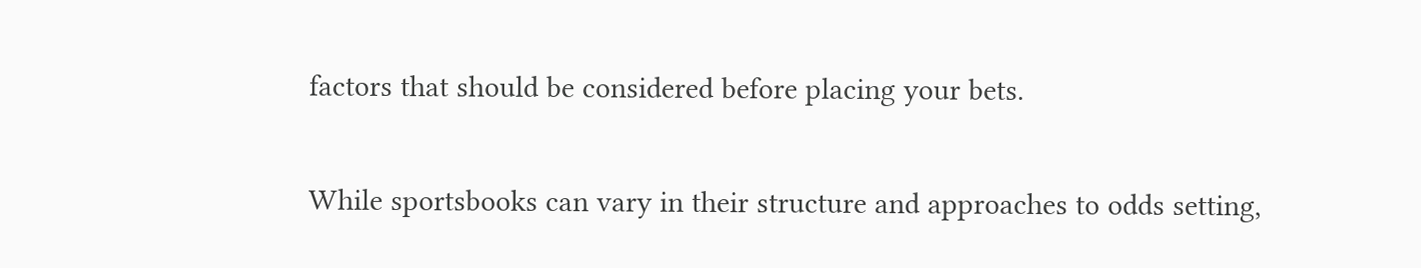factors that should be considered before placing your bets.

While sportsbooks can vary in their structure and approaches to odds setting,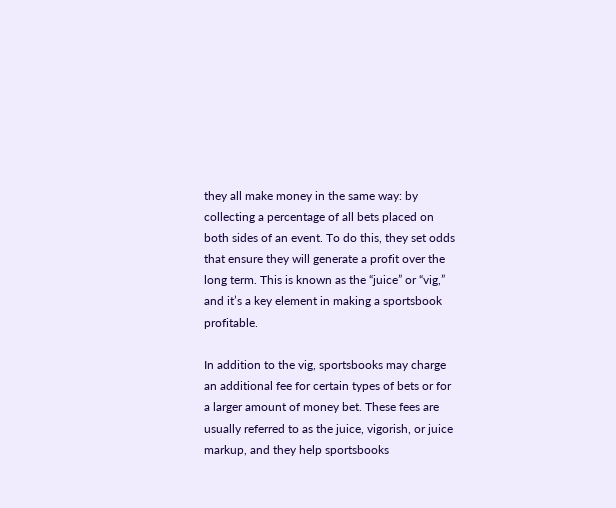they all make money in the same way: by collecting a percentage of all bets placed on both sides of an event. To do this, they set odds that ensure they will generate a profit over the long term. This is known as the “juice” or “vig,” and it’s a key element in making a sportsbook profitable.

In addition to the vig, sportsbooks may charge an additional fee for certain types of bets or for a larger amount of money bet. These fees are usually referred to as the juice, vigorish, or juice markup, and they help sportsbooks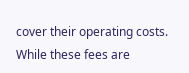cover their operating costs. While these fees are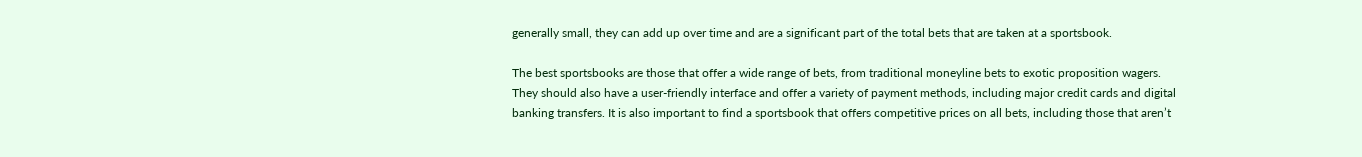generally small, they can add up over time and are a significant part of the total bets that are taken at a sportsbook.

The best sportsbooks are those that offer a wide range of bets, from traditional moneyline bets to exotic proposition wagers. They should also have a user-friendly interface and offer a variety of payment methods, including major credit cards and digital banking transfers. It is also important to find a sportsbook that offers competitive prices on all bets, including those that aren’t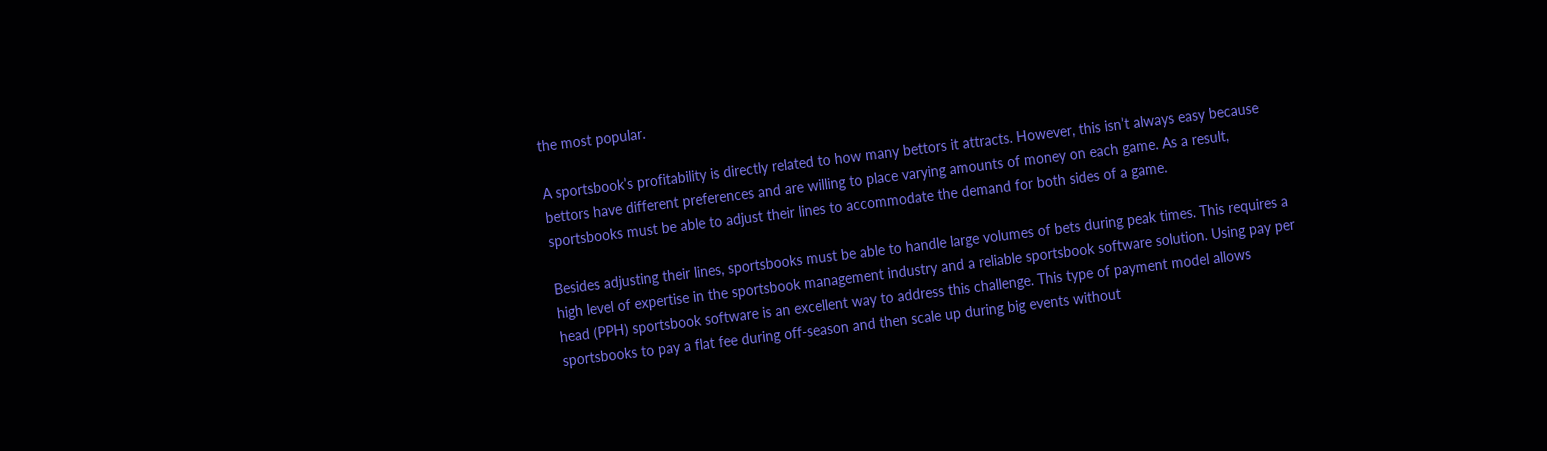the most popular.

A sportsbook’s profitability is directly related to how many bettors it attracts. However, this isn’t always easy because bettors have different preferences and are willing to place varying amounts of money on each game. As a result, sportsbooks must be able to adjust their lines to accommodate the demand for both sides of a game.

Besides adjusting their lines, sportsbooks must be able to handle large volumes of bets during peak times. This requires a high level of expertise in the sportsbook management industry and a reliable sportsbook software solution. Using pay per head (PPH) sportsbook software is an excellent way to address this challenge. This type of payment model allows sportsbooks to pay a flat fee during off-season and then scale up during big events without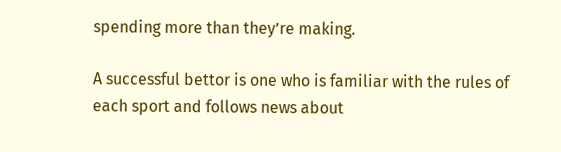spending more than they’re making.

A successful bettor is one who is familiar with the rules of each sport and follows news about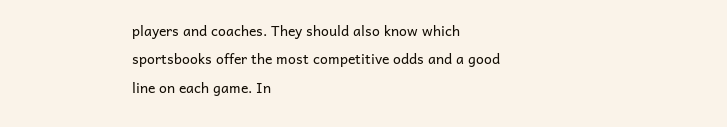players and coaches. They should also know which sportsbooks offer the most competitive odds and a good line on each game. In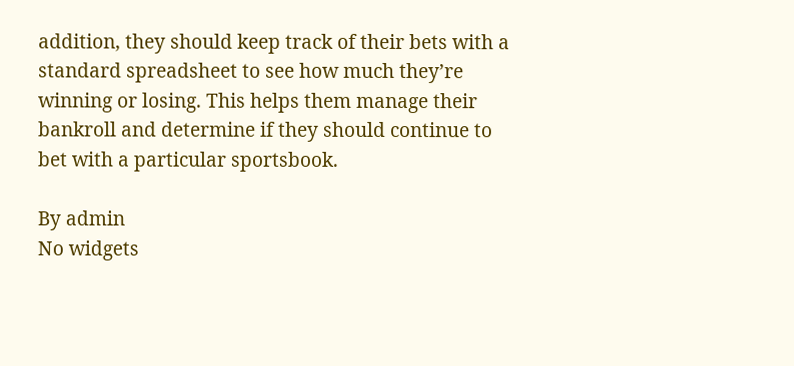addition, they should keep track of their bets with a standard spreadsheet to see how much they’re winning or losing. This helps them manage their bankroll and determine if they should continue to bet with a particular sportsbook.

By admin
No widgets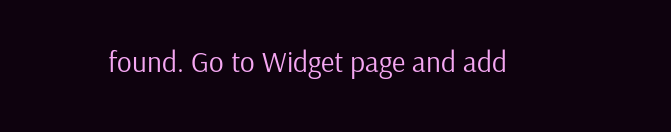found. Go to Widget page and add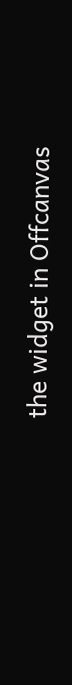the widget in Offcanvas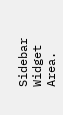Sidebar Widget Area.